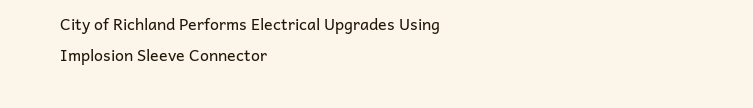City of Richland Performs Electrical Upgrades Using Implosion Sleeve Connector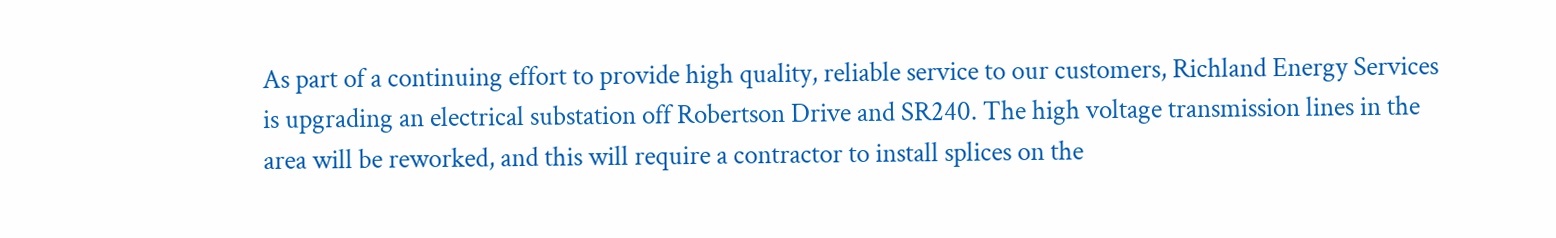As part of a continuing effort to provide high quality, reliable service to our customers, Richland Energy Services is upgrading an electrical substation off Robertson Drive and SR240. The high voltage transmission lines in the area will be reworked, and this will require a contractor to install splices on the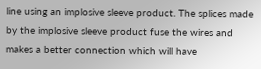line using an implosive sleeve product. The splices made by the implosive sleeve product fuse the wires and makes a better connection which will have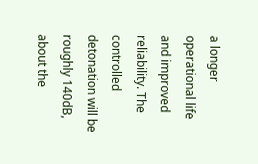a longer operational life and improved reliability. The controlled detonation will be roughly 140dB, about the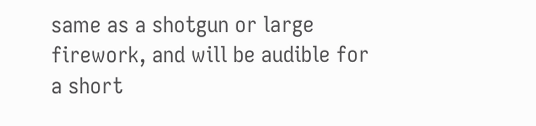same as a shotgun or large firework, and will be audible for a short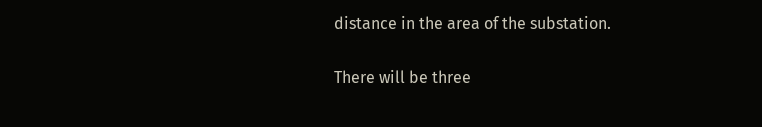distance in the area of the substation.

There will be three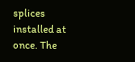splices installed at once. The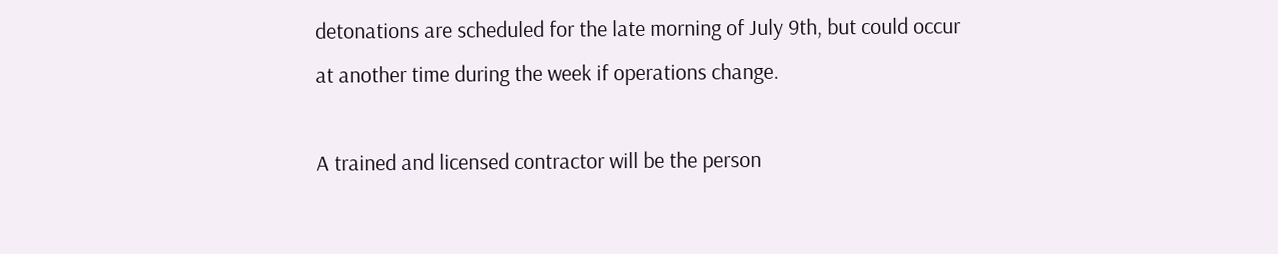detonations are scheduled for the late morning of July 9th, but could occur at another time during the week if operations change.

A trained and licensed contractor will be the person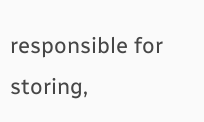responsible for storing,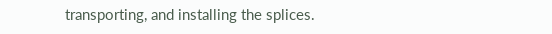transporting, and installing the splices.